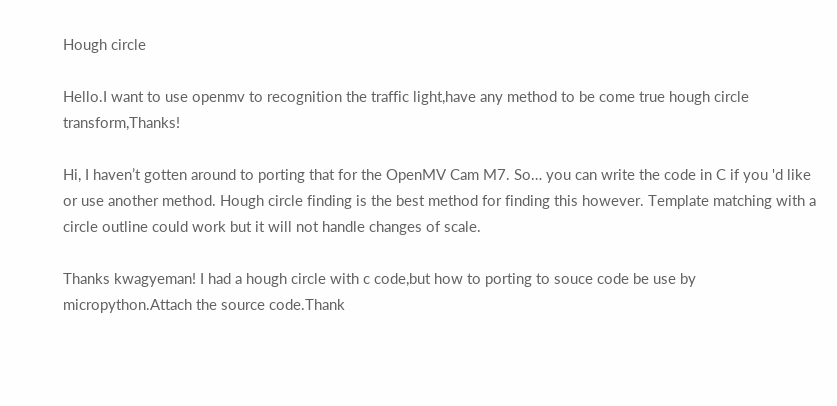Hough circle

Hello.I want to use openmv to recognition the traffic light,have any method to be come true hough circle transform,Thanks!

Hi, I haven’t gotten around to porting that for the OpenMV Cam M7. So… you can write the code in C if you 'd like or use another method. Hough circle finding is the best method for finding this however. Template matching with a circle outline could work but it will not handle changes of scale.

Thanks kwagyeman! I had a hough circle with c code,but how to porting to souce code be use by micropython.Attach the source code.Thank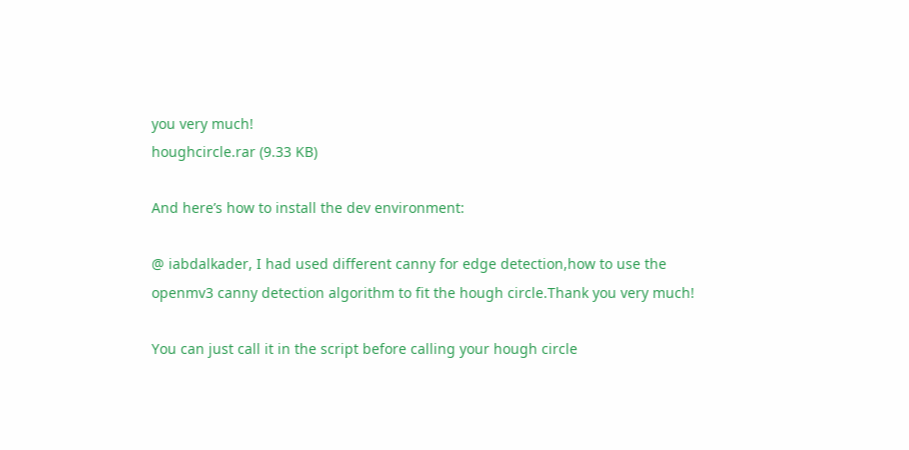you very much!
houghcircle.rar (9.33 KB)

And here’s how to install the dev environment:

@ iabdalkader, I had used different canny for edge detection,how to use the openmv3 canny detection algorithm to fit the hough circle.Thank you very much!

You can just call it in the script before calling your hough circle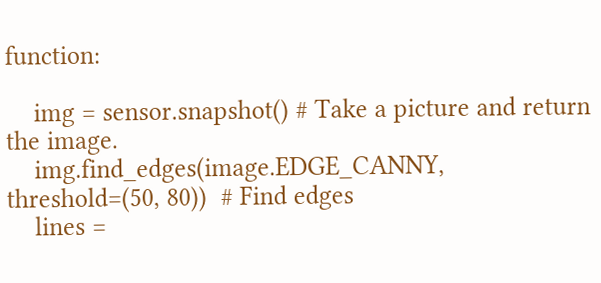function:

    img = sensor.snapshot() # Take a picture and return the image.
    img.find_edges(image.EDGE_CANNY, threshold=(50, 80))  # Find edges
    lines =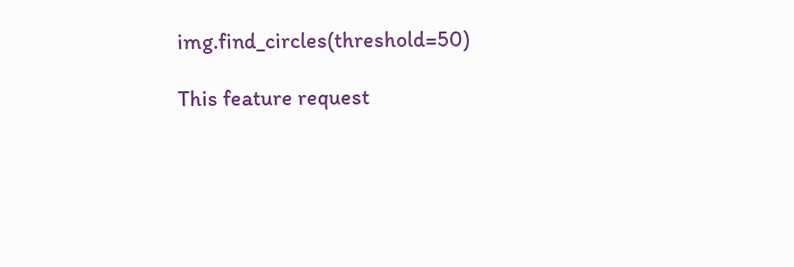img.find_circles(threshold=50)

This feature request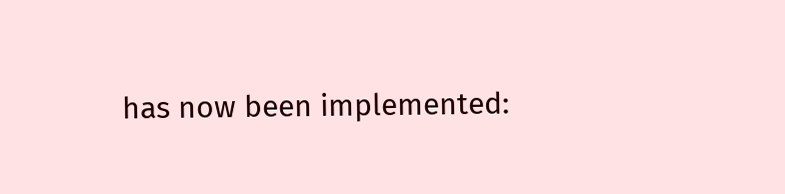has now been implemented: